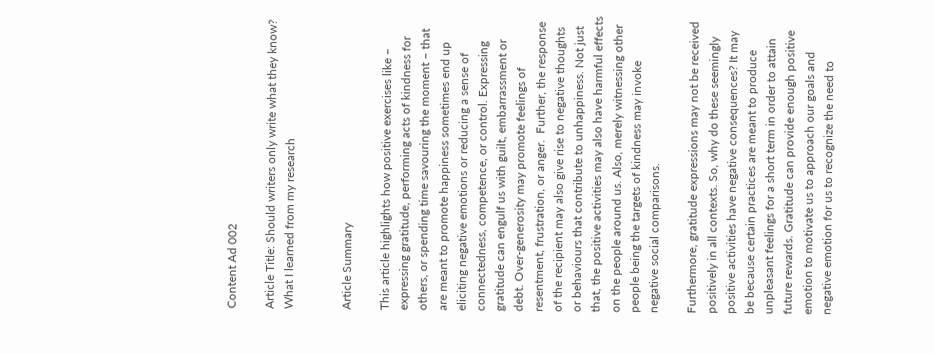Content Ad 002

Article Title: Should writers only write what they know? What I learned from my research


Article Summary

This article highlights how positive exercises like – expressing gratitude, performing acts of kindness for others, or spending time savouring the moment – that are meant to promote happiness sometimes end up eliciting negative emotions or reducing a sense of connectedness, competence, or control. Expressing gratitude can engulf us with guilt, embarrassment or debt. Over-generosity may promote feelings of resentment, frustration, or anger.  Further, the response of the recipient may also give rise to negative thoughts or behaviours that contribute to unhappiness. Not just that, the positive activities may also have harmful effects on the people around us. Also, merely witnessing other people being the targets of kindness may invoke negative social comparisons.

Furthermore, gratitude expressions may not be received positively in all contexts. So, why do these seemingly positive activities have negative consequences? It may be because certain practices are meant to produce unpleasant feelings for a short term in order to attain future rewards. Gratitude can provide enough positive emotion to motivate us to approach our goals and negative emotion for us to recognize the need to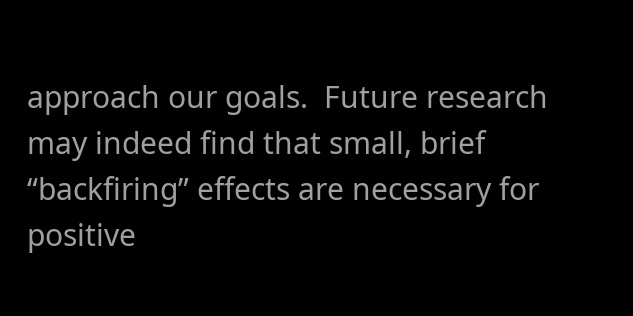approach our goals.  Future research may indeed find that small, brief “backfiring” effects are necessary for positive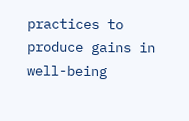practices to produce gains in well-being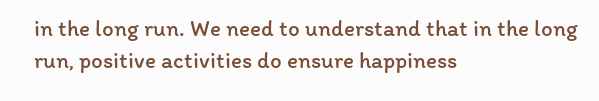in the long run. We need to understand that in the long run, positive activities do ensure happiness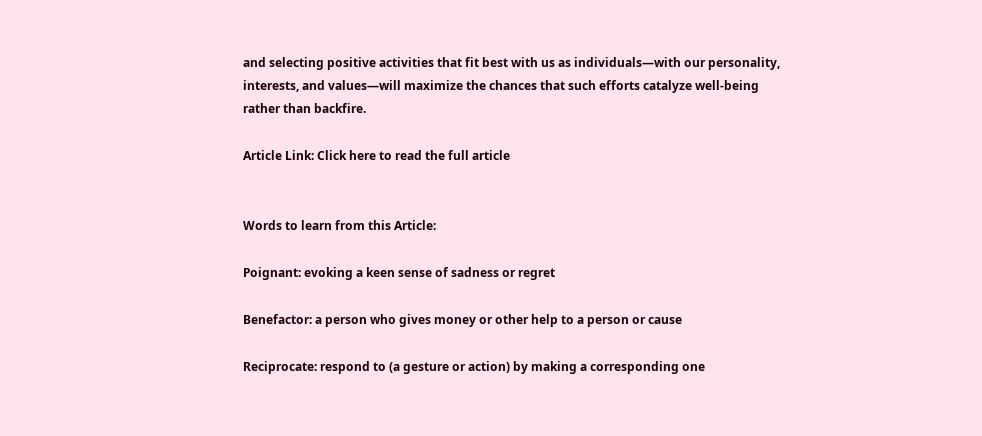and selecting positive activities that fit best with us as individuals—with our personality, interests, and values—will maximize the chances that such efforts catalyze well-being rather than backfire.

Article Link: Click here to read the full article


Words to learn from this Article:

Poignant: evoking a keen sense of sadness or regret

Benefactor: a person who gives money or other help to a person or cause

Reciprocate: respond to (a gesture or action) by making a corresponding one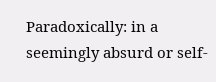Paradoxically: in a seemingly absurd or self-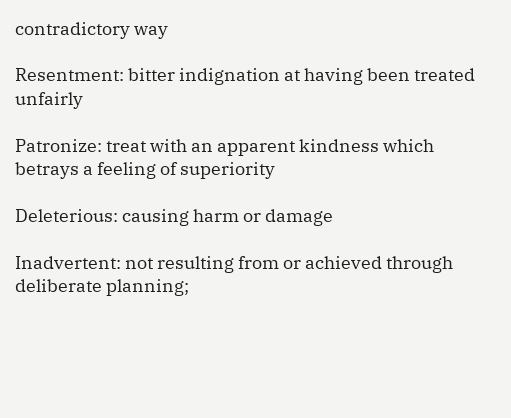contradictory way

Resentment: bitter indignation at having been treated unfairly

Patronize: treat with an apparent kindness which betrays a feeling of superiority

Deleterious: causing harm or damage

Inadvertent: not resulting from or achieved through deliberate planning;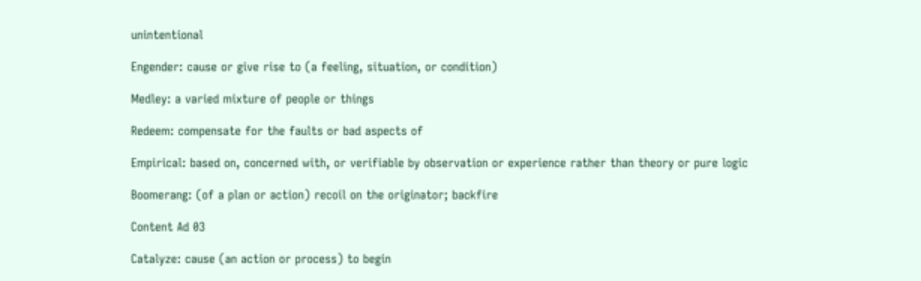unintentional

Engender: cause or give rise to (a feeling, situation, or condition)

Medley: a varied mixture of people or things

Redeem: compensate for the faults or bad aspects of

Empirical: based on, concerned with, or verifiable by observation or experience rather than theory or pure logic

Boomerang: (of a plan or action) recoil on the originator; backfire

Content Ad 03

Catalyze: cause (an action or process) to begin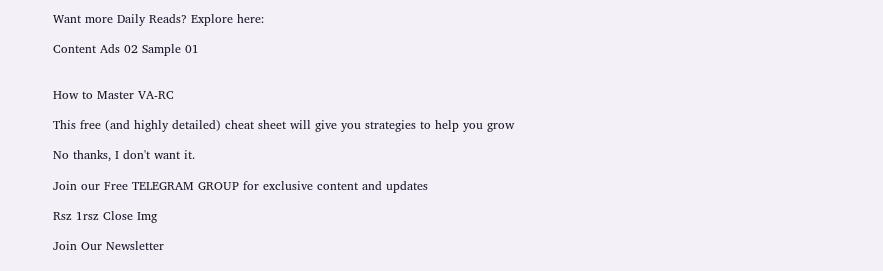Want more Daily Reads? Explore here:

Content Ads 02 Sample 01


How to Master VA-RC

This free (and highly detailed) cheat sheet will give you strategies to help you grow

No thanks, I don't want it.

Join our Free TELEGRAM GROUP for exclusive content and updates

Rsz 1rsz Close Img

Join Our Newsletter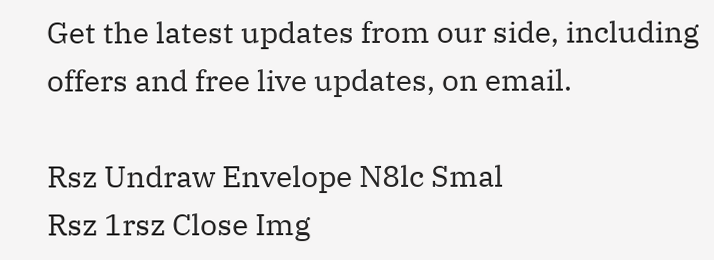Get the latest updates from our side, including offers and free live updates, on email.

Rsz Undraw Envelope N8lc Smal
Rsz 1rsz Close Img